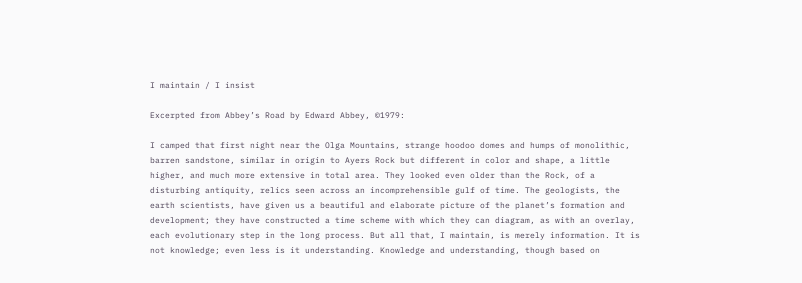I maintain / I insist

Excerpted from Abbey’s Road by Edward Abbey, ©1979:

I camped that first night near the Olga Mountains, strange hoodoo domes and humps of monolithic, barren sandstone, similar in origin to Ayers Rock but different in color and shape, a little higher, and much more extensive in total area. They looked even older than the Rock, of a disturbing antiquity, relics seen across an incomprehensible gulf of time. The geologists, the earth scientists, have given us a beautiful and elaborate picture of the planet’s formation and development; they have constructed a time scheme with which they can diagram, as with an overlay, each evolutionary step in the long process. But all that, I maintain, is merely information. It is not knowledge; even less is it understanding. Knowledge and understanding, though based on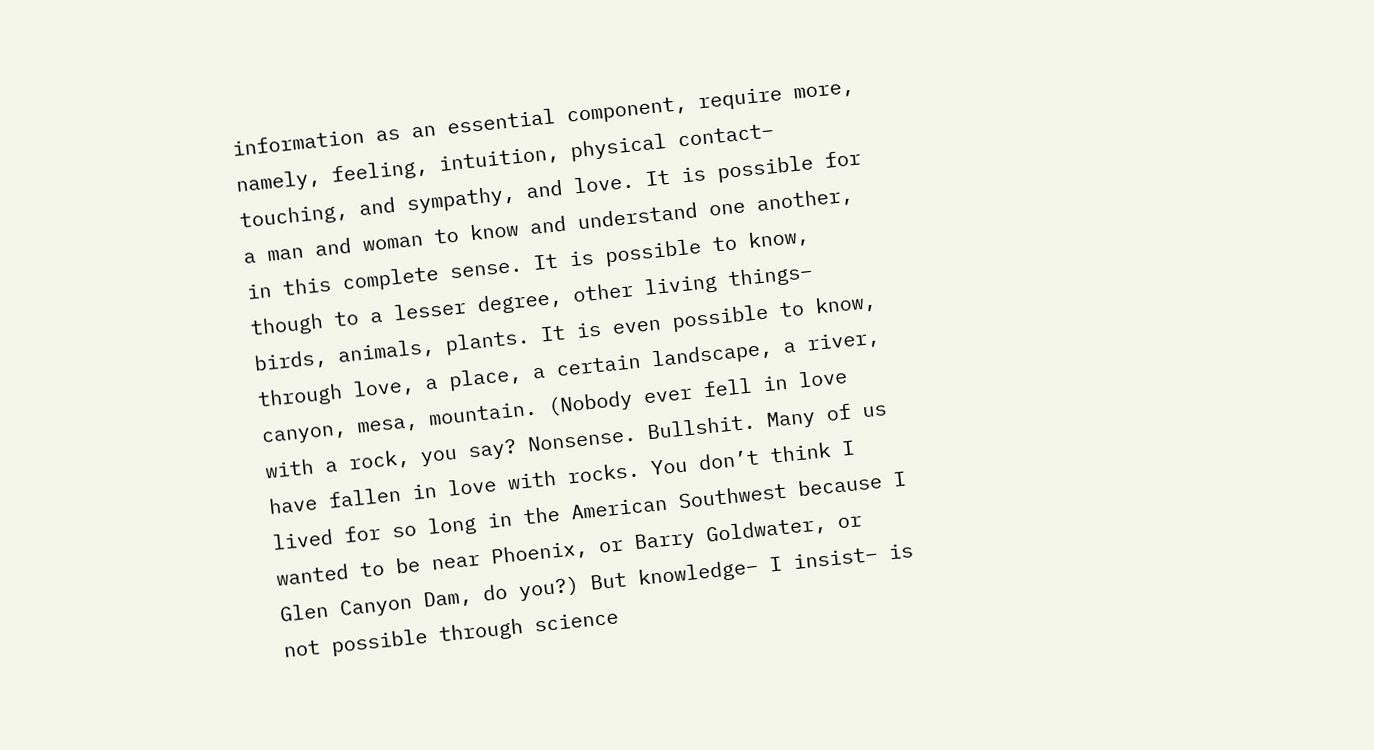information as an essential component, require more, namely, feeling, intuition, physical contact– touching, and sympathy, and love. It is possible for a man and woman to know and understand one another, in this complete sense. It is possible to know, though to a lesser degree, other living things– birds, animals, plants. It is even possible to know, through love, a place, a certain landscape, a river, canyon, mesa, mountain. (Nobody ever fell in love with a rock, you say? Nonsense. Bullshit. Many of us have fallen in love with rocks. You don’t think I lived for so long in the American Southwest because I wanted to be near Phoenix, or Barry Goldwater, or Glen Canyon Dam, do you?) But knowledge– I insist– is not possible through science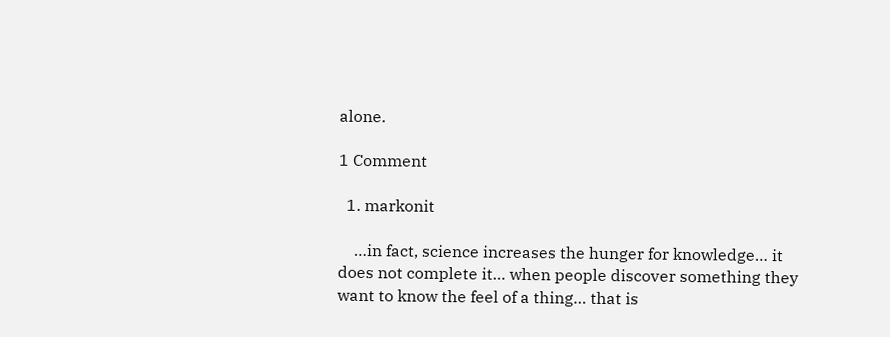alone.

1 Comment

  1. markonit

    …in fact, science increases the hunger for knowledge… it does not complete it… when people discover something they want to know the feel of a thing… that is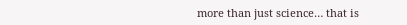more than just science… that is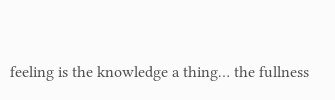feeling is the knowledge a thing… the fullness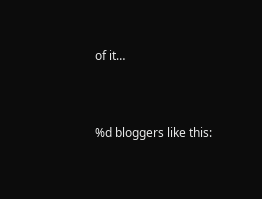of it…


%d bloggers like this: